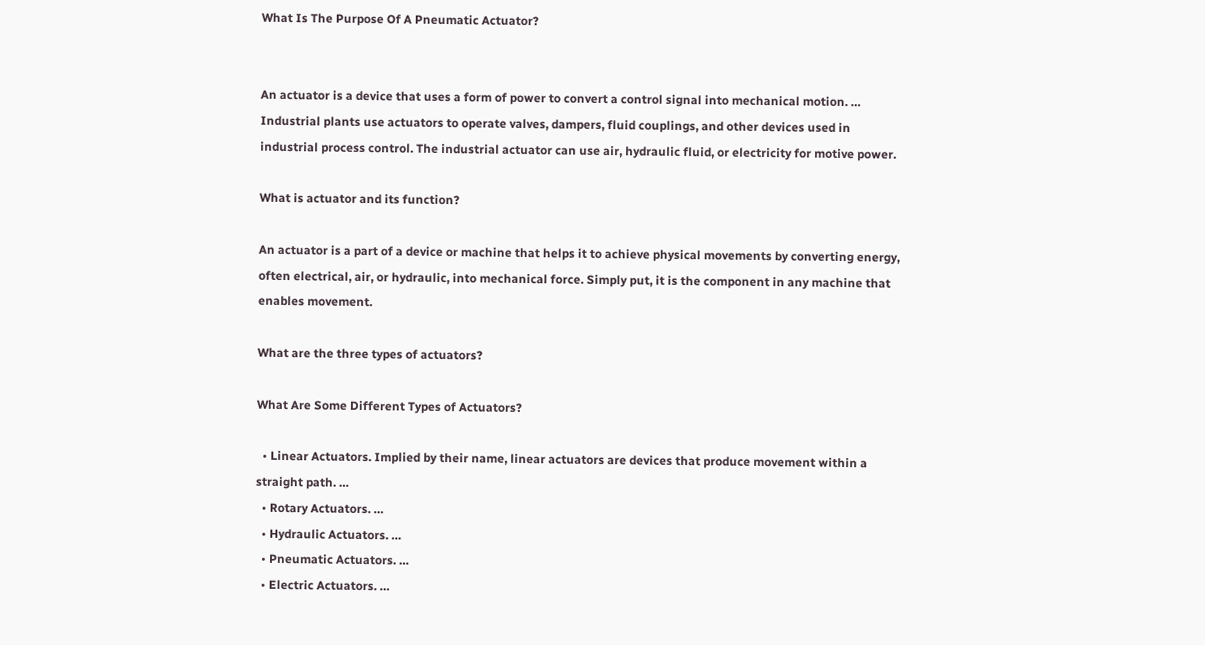What Is The Purpose Of A Pneumatic Actuator?


An actuator is a device that uses a form of power to convert a control signal into mechanical motion. … Industrial plants use actuators to operate valves, dampers, fluid couplings, and other devices used in industrial process control. The industrial actuator can use air, hydraulic fluid, or electricity for motive power.

What is actuator and its function?

An actuator is a part of a device or machine that helps it to achieve physical movements by converting energy, often electrical, air, or hydraulic, into mechanical force. Simply put, it is the component in any machine that enables movement.

What are the three types of actuators?

What Are Some Different Types of Actuators?

  • Linear Actuators. Implied by their name, linear actuators are devices that produce movement within a straight path. …
  • Rotary Actuators. …
  • Hydraulic Actuators. …
  • Pneumatic Actuators. …
  • Electric Actuators. …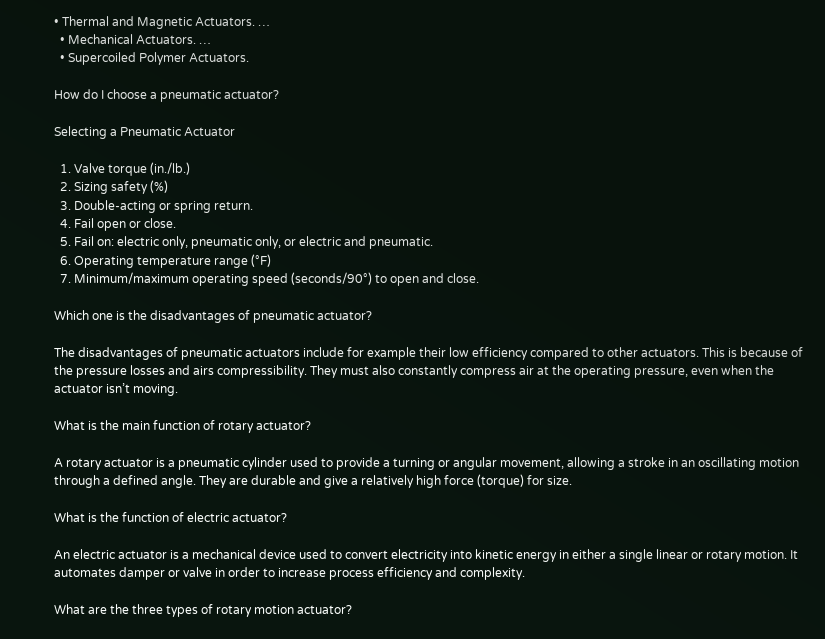• Thermal and Magnetic Actuators. …
  • Mechanical Actuators. …
  • Supercoiled Polymer Actuators.

How do I choose a pneumatic actuator?

Selecting a Pneumatic Actuator

  1. Valve torque (in./lb.)
  2. Sizing safety (%)
  3. Double-acting or spring return.
  4. Fail open or close.
  5. Fail on: electric only, pneumatic only, or electric and pneumatic.
  6. Operating temperature range (°F)
  7. Minimum/maximum operating speed (seconds/90°) to open and close.

Which one is the disadvantages of pneumatic actuator?

The disadvantages of pneumatic actuators include for example their low efficiency compared to other actuators. This is because of the pressure losses and airs compressibility. They must also constantly compress air at the operating pressure, even when the actuator isn’t moving.

What is the main function of rotary actuator?

A rotary actuator is a pneumatic cylinder used to provide a turning or angular movement, allowing a stroke in an oscillating motion through a defined angle. They are durable and give a relatively high force (torque) for size.

What is the function of electric actuator?

An electric actuator is a mechanical device used to convert electricity into kinetic energy in either a single linear or rotary motion. It automates damper or valve in order to increase process efficiency and complexity.

What are the three types of rotary motion actuator?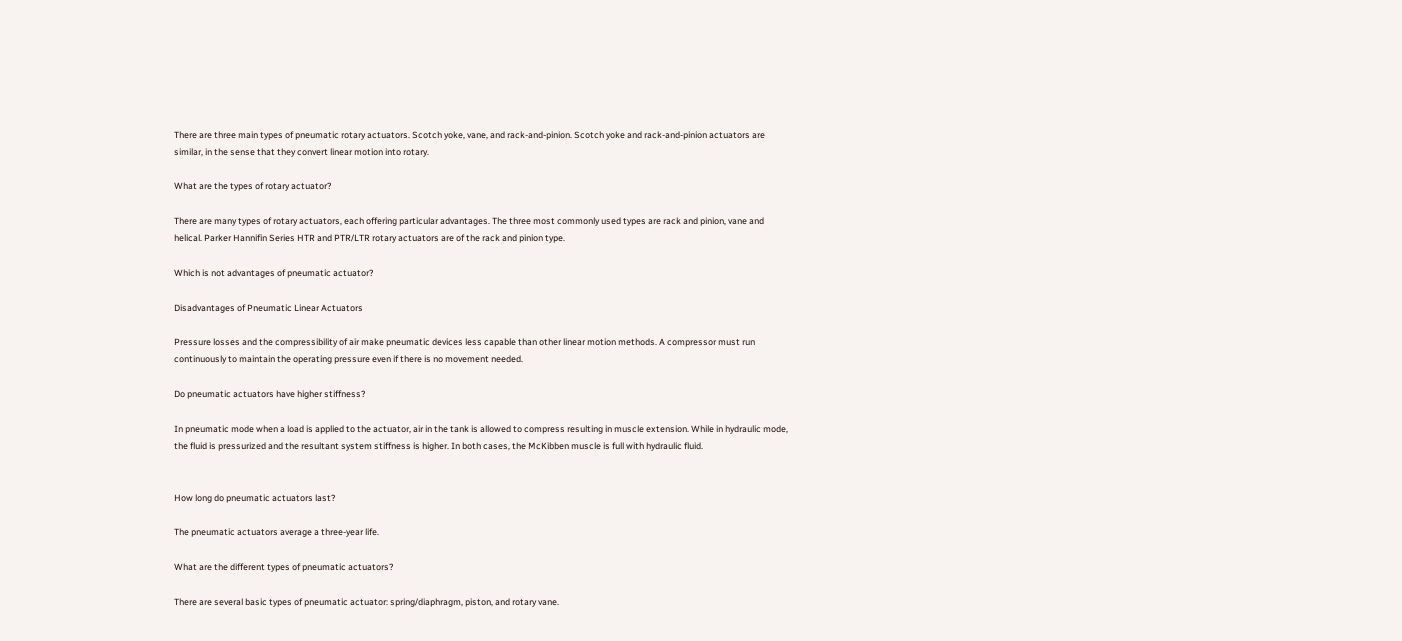There are three main types of pneumatic rotary actuators. Scotch yoke, vane, and rack-and-pinion. Scotch yoke and rack-and-pinion actuators are similar, in the sense that they convert linear motion into rotary.

What are the types of rotary actuator?

There are many types of rotary actuators, each offering particular advantages. The three most commonly used types are rack and pinion, vane and helical. Parker Hannifin Series HTR and PTR/LTR rotary actuators are of the rack and pinion type.

Which is not advantages of pneumatic actuator?

Disadvantages of Pneumatic Linear Actuators

Pressure losses and the compressibility of air make pneumatic devices less capable than other linear motion methods. A compressor must run continuously to maintain the operating pressure even if there is no movement needed.

Do pneumatic actuators have higher stiffness?

In pneumatic mode when a load is applied to the actuator, air in the tank is allowed to compress resulting in muscle extension. While in hydraulic mode, the fluid is pressurized and the resultant system stiffness is higher. In both cases, the McKibben muscle is full with hydraulic fluid.


How long do pneumatic actuators last?

The pneumatic actuators average a three-year life.

What are the different types of pneumatic actuators?

There are several basic types of pneumatic actuator: spring/diaphragm, piston, and rotary vane.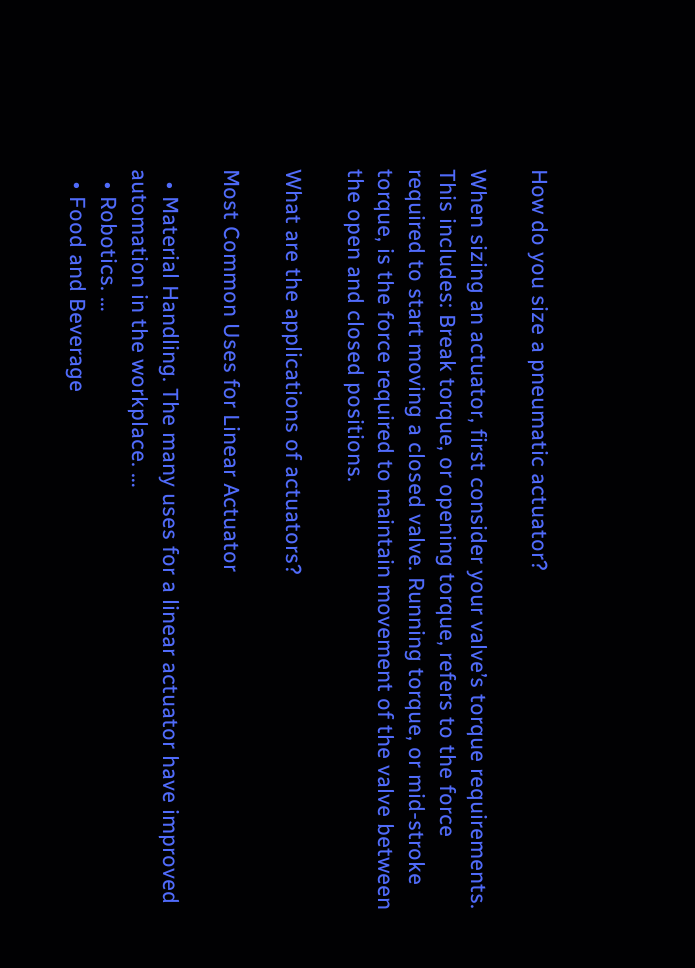How do you size a pneumatic actuator?

When sizing an actuator, first consider your valve’s torque requirements. This includes: Break torque, or opening torque, refers to the force required to start moving a closed valve. Running torque, or mid-stroke torque, is the force required to maintain movement of the valve between the open and closed positions.

What are the applications of actuators?

Most Common Uses for Linear Actuator

  • Material Handling. The many uses for a linear actuator have improved automation in the workplace. …
  • Robotics. …
  • Food and Beverage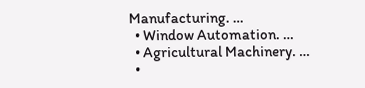Manufacturing. …
  • Window Automation. …
  • Agricultural Machinery. …
  •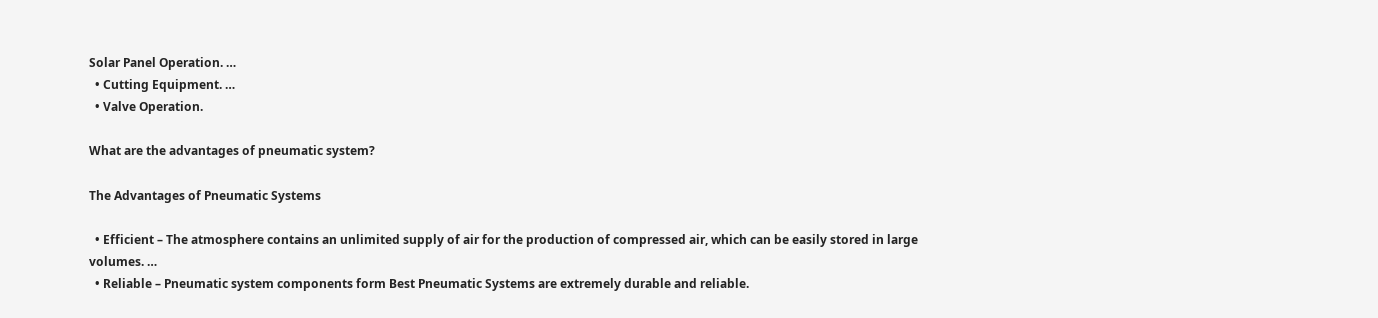Solar Panel Operation. …
  • Cutting Equipment. …
  • Valve Operation.

What are the advantages of pneumatic system?

The Advantages of Pneumatic Systems

  • Efficient – The atmosphere contains an unlimited supply of air for the production of compressed air, which can be easily stored in large volumes. …
  • Reliable – Pneumatic system components form Best Pneumatic Systems are extremely durable and reliable.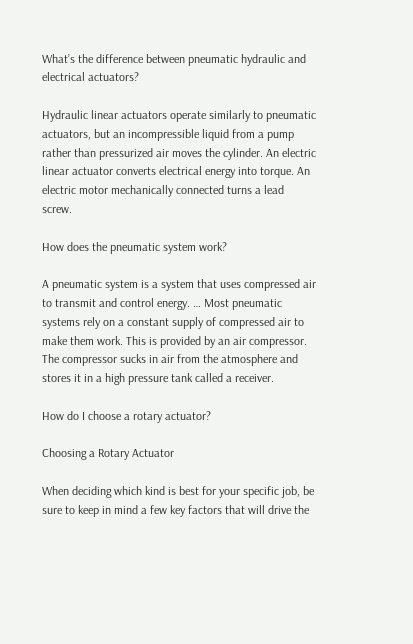What’s the difference between pneumatic hydraulic and electrical actuators?

Hydraulic linear actuators operate similarly to pneumatic actuators, but an incompressible liquid from a pump rather than pressurized air moves the cylinder. An electric linear actuator converts electrical energy into torque. An electric motor mechanically connected turns a lead screw.

How does the pneumatic system work?

A pneumatic system is a system that uses compressed air to transmit and control energy. … Most pneumatic systems rely on a constant supply of compressed air to make them work. This is provided by an air compressor. The compressor sucks in air from the atmosphere and stores it in a high pressure tank called a receiver.

How do I choose a rotary actuator?

Choosing a Rotary Actuator

When deciding which kind is best for your specific job, be sure to keep in mind a few key factors that will drive the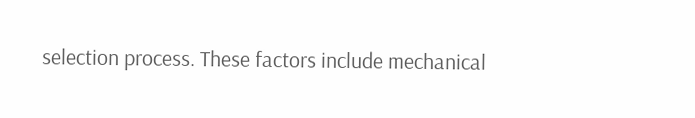selection process. These factors include mechanical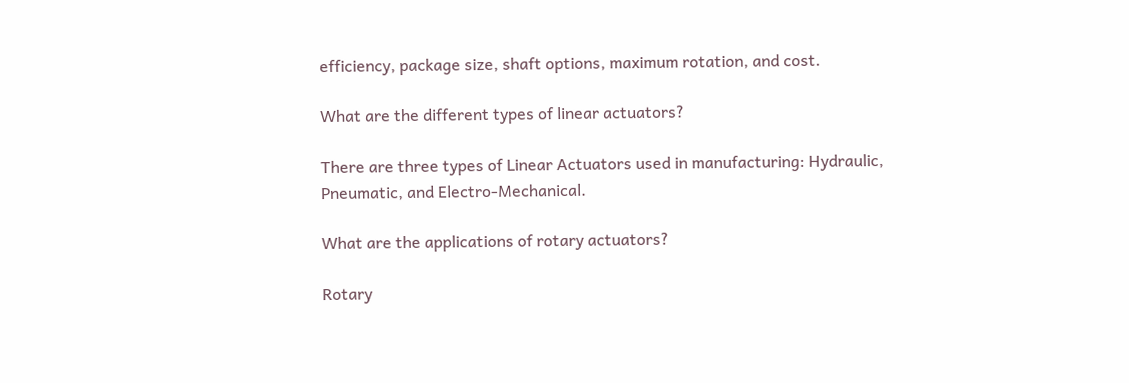efficiency, package size, shaft options, maximum rotation, and cost.

What are the different types of linear actuators?

There are three types of Linear Actuators used in manufacturing: Hydraulic, Pneumatic, and Electro-Mechanical.

What are the applications of rotary actuators?

Rotary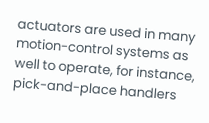actuators are used in many motion-control systems as well to operate, for instance, pick-and-place handlers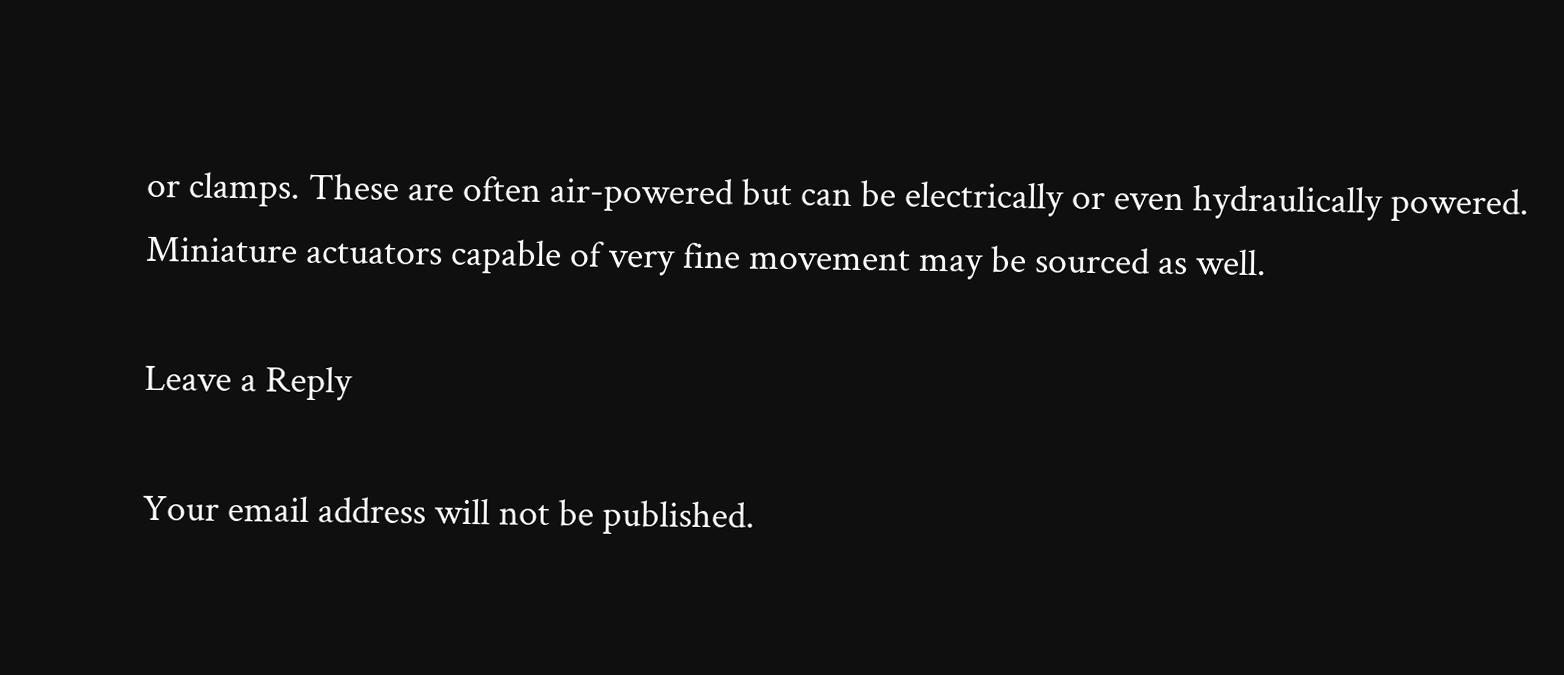or clamps. These are often air-powered but can be electrically or even hydraulically powered. Miniature actuators capable of very fine movement may be sourced as well.

Leave a Reply

Your email address will not be published.